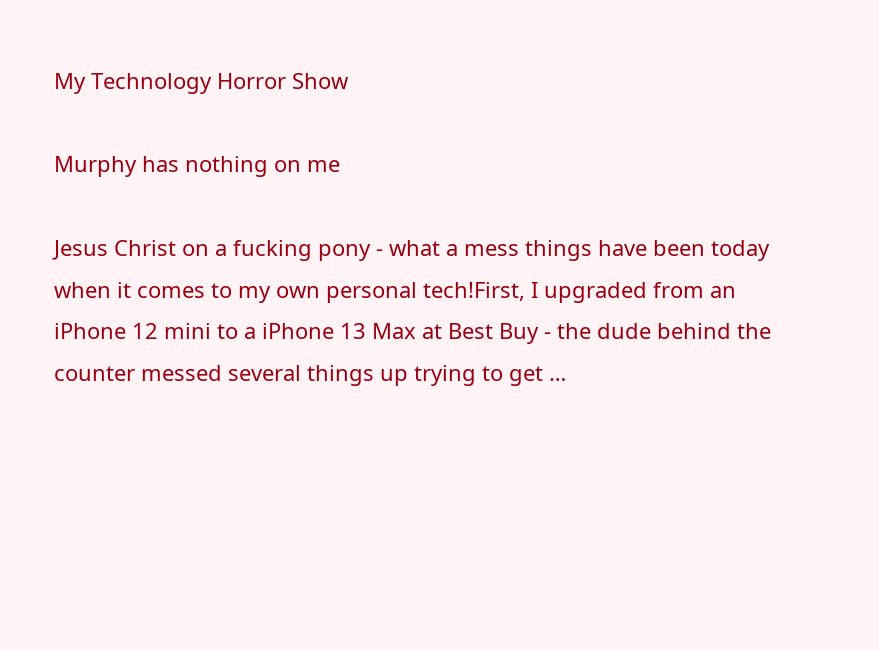My Technology Horror Show

Murphy has nothing on me

Jesus Christ on a fucking pony - what a mess things have been today when it comes to my own personal tech!First, I upgraded from an iPhone 12 mini to a iPhone 13 Max at Best Buy - the dude behind the counter messed several things up trying to get …